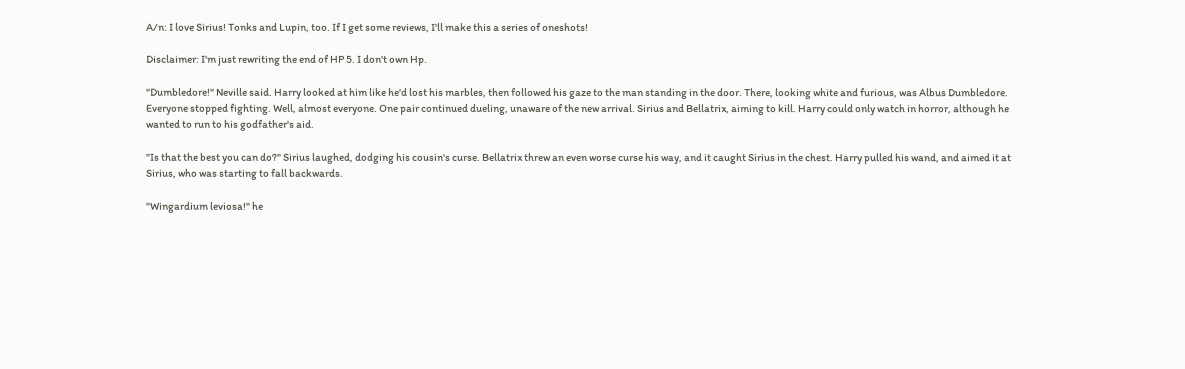A/n: I love Sirius! Tonks and Lupin, too. If I get some reviews, I'll make this a series of oneshots!

Disclaimer: I'm just rewriting the end of HP 5. I don't own Hp.

"Dumbledore!" Neville said. Harry looked at him like he'd lost his marbles, then followed his gaze to the man standing in the door. There, looking white and furious, was Albus Dumbledore. Everyone stopped fighting. Well, almost everyone. One pair continued dueling, unaware of the new arrival. Sirius and Bellatrix, aiming to kill. Harry could only watch in horror, although he wanted to run to his godfather's aid.

"Is that the best you can do?" Sirius laughed, dodging his cousin's curse. Bellatrix threw an even worse curse his way, and it caught Sirius in the chest. Harry pulled his wand, and aimed it at Sirius, who was starting to fall backwards.

"Wingardium leviosa!" he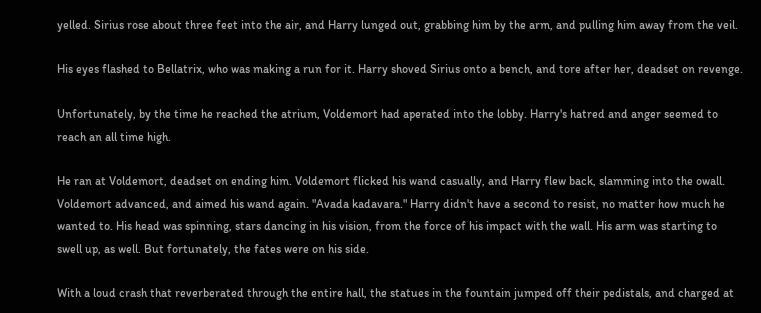yelled. Sirius rose about three feet into the air, and Harry lunged out, grabbing him by the arm, and pulling him away from the veil.

His eyes flashed to Bellatrix, who was making a run for it. Harry shoved Sirius onto a bench, and tore after her, deadset on revenge.

Unfortunately, by the time he reached the atrium, Voldemort had aperated into the lobby. Harry's hatred and anger seemed to reach an all time high.

He ran at Voldemort, deadset on ending him. Voldemort flicked his wand casually, and Harry flew back, slamming into the owall. Voldemort advanced, and aimed his wand again. "Avada kadavara." Harry didn't have a second to resist, no matter how much he wanted to. His head was spinning, stars dancing in his vision, from the force of his impact with the wall. His arm was starting to swell up, as well. But fortunately, the fates were on his side.

With a loud crash that reverberated through the entire hall, the statues in the fountain jumped off their pedistals, and charged at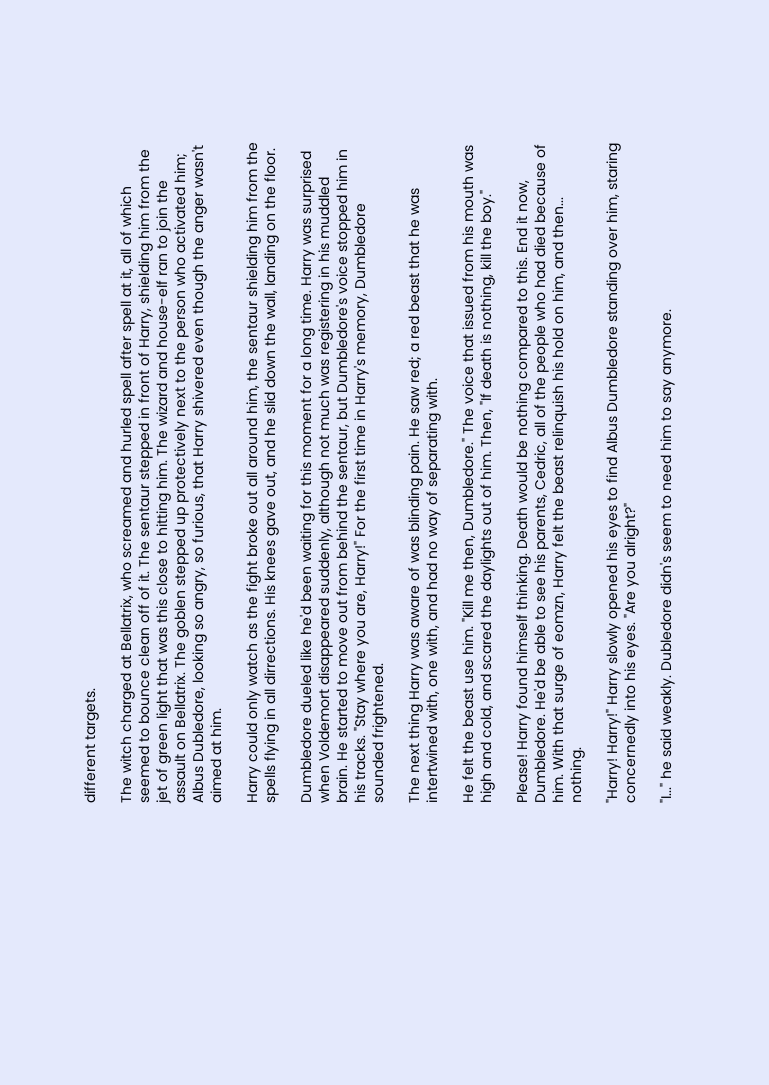different targets.

The witch charged at Bellatrix, who screamed and hurled spell after spell at it, all of which seemed to bounce clean off of it. The sentaur stepped in front of Harry, shielding him from the jet of green light that was this close to hitting him. The wizard and house-elf ran to join the assault on Bellatrix. The goblen stepped up protectively next to the person who activated him; Albus Dubledore, looking so angry, so furious, that Harry shivered even though the anger wasn't aimed at him.

Harry could only watch as the fight broke out all around him, the sentaur shielding him from the spells flying in all dirrections. His knees gave out, and he slid down the wall, landing on the floor.

Dumbledore dueled like he'd been waiting for this moment for a long time. Harry was surprised when Voldemort disappeared suddenly, although not much was registering in his muddled brain. He started to move out from behind the sentaur, but Dumbledore's voice stopped him in his tracks. "Stay where you are, Harry!" For the first time in Harry's memory, Dumbledore sounded frightened.

The next thing Harry was aware of was blinding pain. He saw red; a red beast that he was intertwined with, one with, and had no way of separating with.

He felt the beast use him. "Kill me then, Dumbledore." The voice that issued from his mouth was high and cold, and scared the daylights out of him. Then, "If death is nothing, kill the boy."

Please! Harry found himself thinking. Death would be nothing compared to this. End it now, Dumbledore. He'd be able to see his parents, Cedric, all of the people who had died because of him. With that surge of eomzn, Harry felt the beast relinquish his hold on him, and then... nothing.

"Harry! Harry!" Harry slowly opened his eyes to find Albus Dumbledore standing over him, staring concernedly into his eyes. "Are you alright?"

"I..." he said weakly. Dubledore didn's seem to need him to say anymore.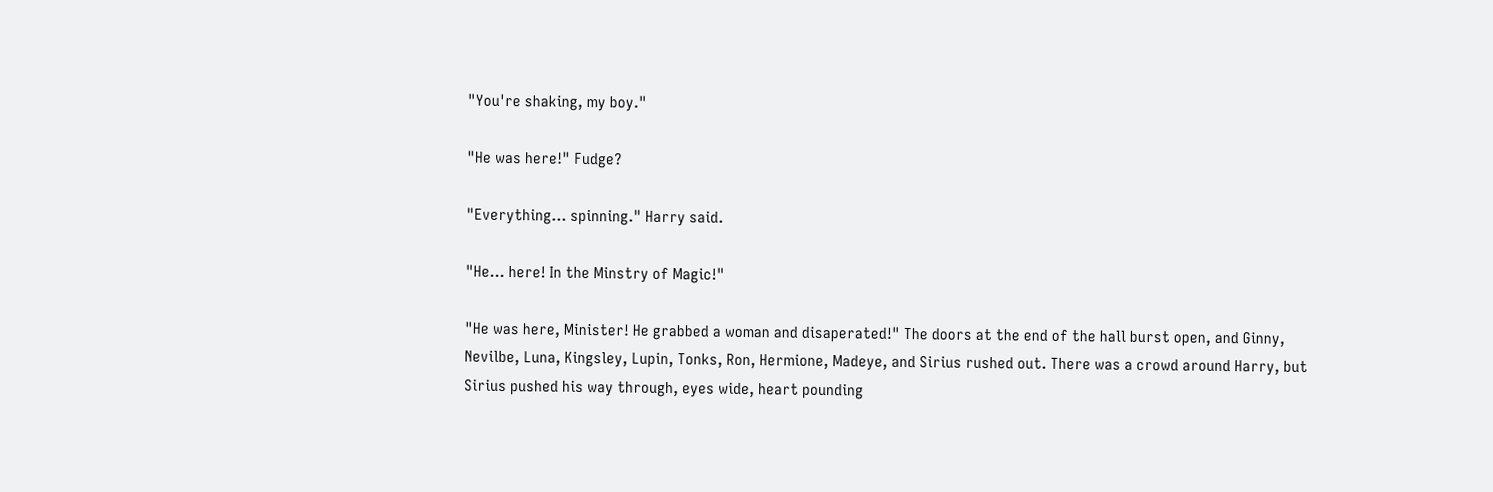"You're shaking, my boy."

"He was here!" Fudge?

"Everything... spinning." Harry said.

"He... here! In the Minstry of Magic!"

"He was here, Minister! He grabbed a woman and disaperated!" The doors at the end of the hall burst open, and Ginny, Nevilbe, Luna, Kingsley, Lupin, Tonks, Ron, Hermione, Madeye, and Sirius rushed out. There was a crowd around Harry, but Sirius pushed his way through, eyes wide, heart pounding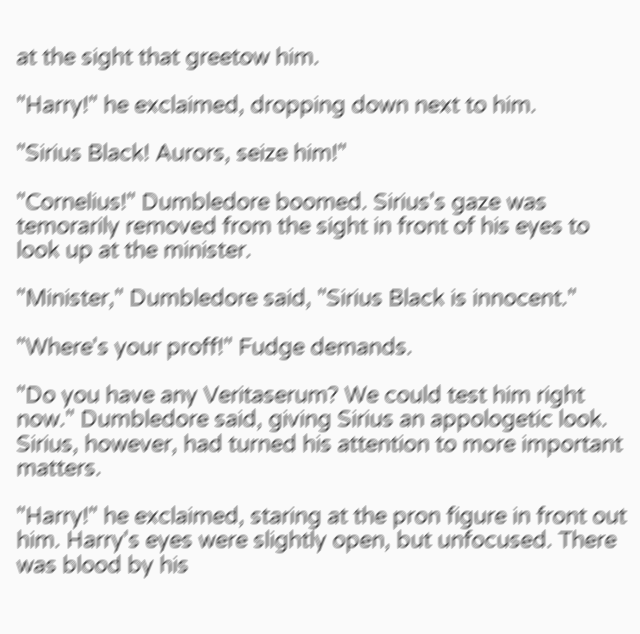at the sight that greetow him.

"Harry!" he exclaimed, dropping down next to him.

"Sirius Black! Aurors, seize him!"

"Cornelius!" Dumbledore boomed. Sirius's gaze was temorarily removed from the sight in front of his eyes to look up at the minister.

"Minister," Dumbledore said, "Sirius Black is innocent."

"Where's your proff!" Fudge demands.

"Do you have any Veritaserum? We could test him right now." Dumbledore said, giving Sirius an appologetic look. Sirius, however, had turned his attention to more important matters.

"Harry!" he exclaimed, staring at the pron figure in front out him. Harry's eyes were slightly open, but unfocused. There was blood by his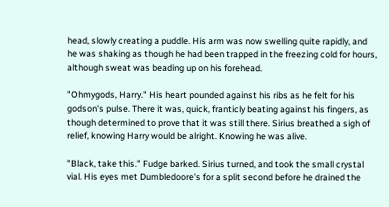head, slowly creating a puddle. His arm was now swelling quite rapidly, and he was shaking as though he had been trapped in the freezing cold for hours, although sweat was beading up on his forehead.

"Ohmygods, Harry." His heart pounded against his ribs as he felt for his godson's pulse. There it was, quick, franticly beating against his fingers, as though determined to prove that it was still there. Sirius breathed a sigh of relief, knowing Harry would be alright. Knowing he was alive.

"Black, take this." Fudge barked. Sirius turned, and took the small crystal vial. His eyes met Dumbledoore's for a split second before he drained the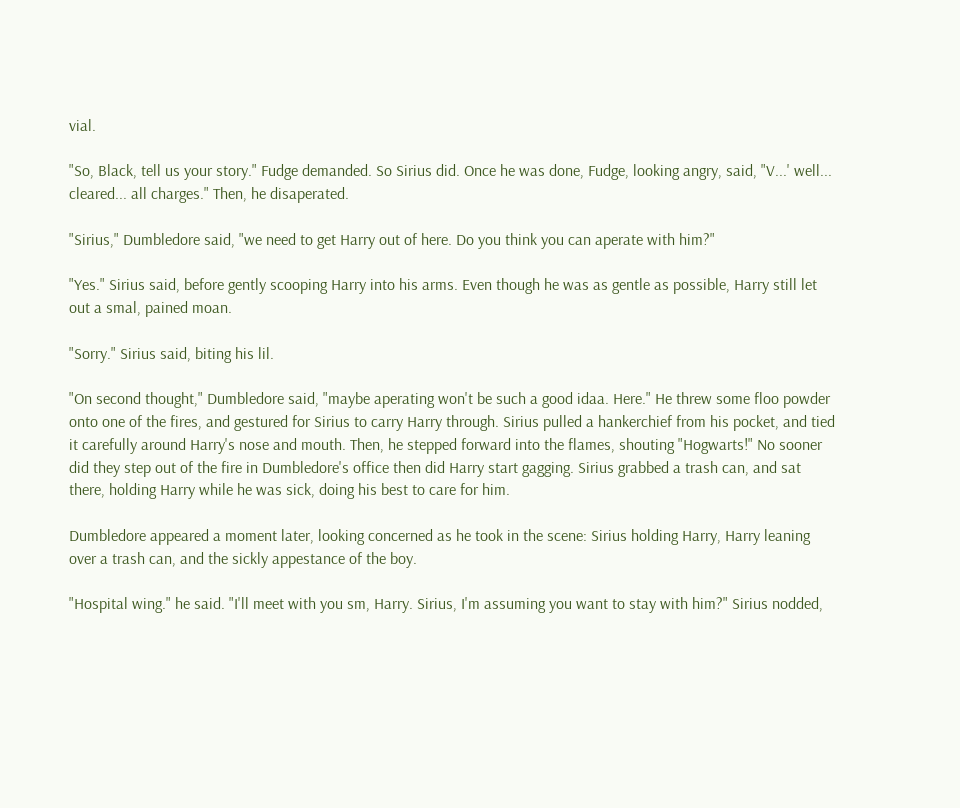vial.

"So, Black, tell us your story." Fudge demanded. So Sirius did. Once he was done, Fudge, looking angry, said, "V...' well... cleared... all charges." Then, he disaperated.

"Sirius," Dumbledore said, "we need to get Harry out of here. Do you think you can aperate with him?"

"Yes." Sirius said, before gently scooping Harry into his arms. Even though he was as gentle as possible, Harry still let out a smal, pained moan.

"Sorry." Sirius said, biting his lil.

"On second thought," Dumbledore said, "maybe aperating won't be such a good idaa. Here." He threw some floo powder onto one of the fires, and gestured for Sirius to carry Harry through. Sirius pulled a hankerchief from his pocket, and tied it carefully around Harry's nose and mouth. Then, he stepped forward into the flames, shouting "Hogwarts!" No sooner did they step out of the fire in Dumbledore's office then did Harry start gagging. Sirius grabbed a trash can, and sat there, holding Harry while he was sick, doing his best to care for him.

Dumbledore appeared a moment later, looking concerned as he took in the scene: Sirius holding Harry, Harry leaning over a trash can, and the sickly appestance of the boy.

"Hospital wing." he said. "I'll meet with you sm, Harry. Sirius, I'm assuming you want to stay with him?" Sirius nodded,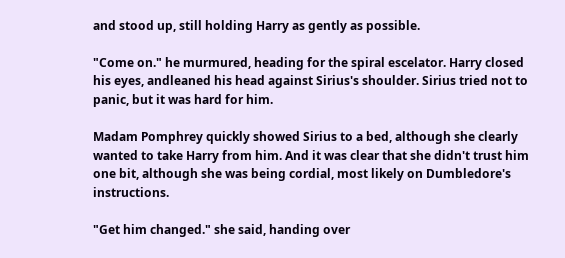and stood up, still holding Harry as gently as possible.

"Come on." he murmured, heading for the spiral escelator. Harry closed his eyes, andleaned his head against Sirius's shoulder. Sirius tried not to panic, but it was hard for him.

Madam Pomphrey quickly showed Sirius to a bed, although she clearly wanted to take Harry from him. And it was clear that she didn't trust him one bit, although she was being cordial, most likely on Dumbledore's instructions.

"Get him changed." she said, handing over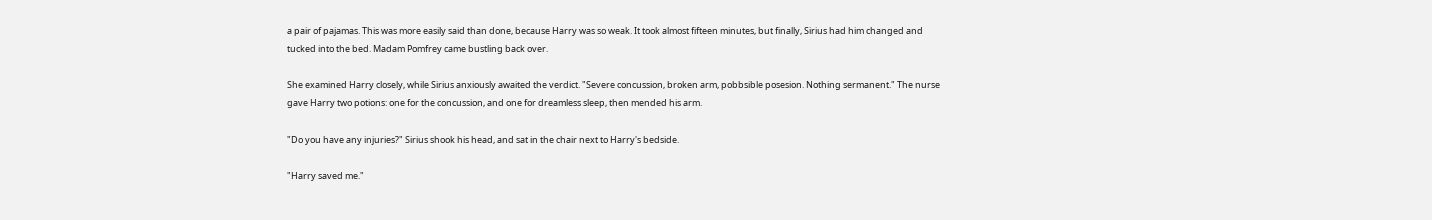a pair of pajamas. This was more easily said than done, because Harry was so weak. It took almost fifteen minutes, but finally, Sirius had him changed and tucked into the bed. Madam Pomfrey came bustling back over.

She examined Harry closely, while Sirius anxiously awaited the verdict. "Severe concussion, broken arm, pobbsible posesion. Nothing sermanent." The nurse gave Harry two potions: one for the concussion, and one for dreamless sleep, then mended his arm.

"Do you have any injuries?" Sirius shook his head, and sat in the chair next to Harry's bedside.

"Harry saved me."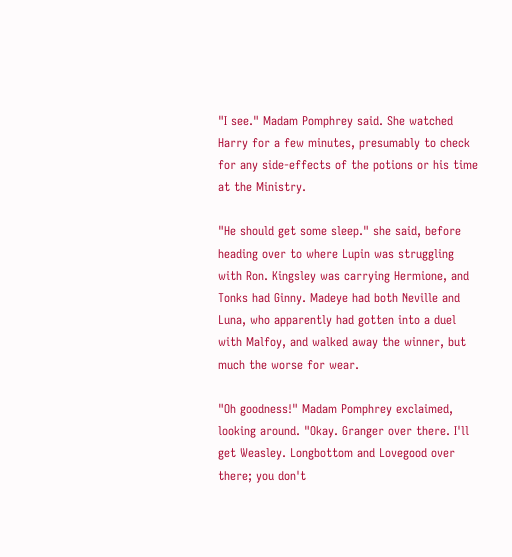"I see." Madam Pomphrey said. She watched Harry for a few minutes, presumably to check for any side-effects of the potions or his time at the Ministry.

"He should get some sleep." she said, before heading over to where Lupin was struggling with Ron. Kingsley was carrying Hermione, and Tonks had Ginny. Madeye had both Neville and Luna, who apparently had gotten into a duel with Malfoy, and walked away the winner, but much the worse for wear.

"Oh goodness!" Madam Pomphrey exclaimed, looking around. "Okay. Granger over there. I'll get Weasley. Longbottom and Lovegood over there; you don't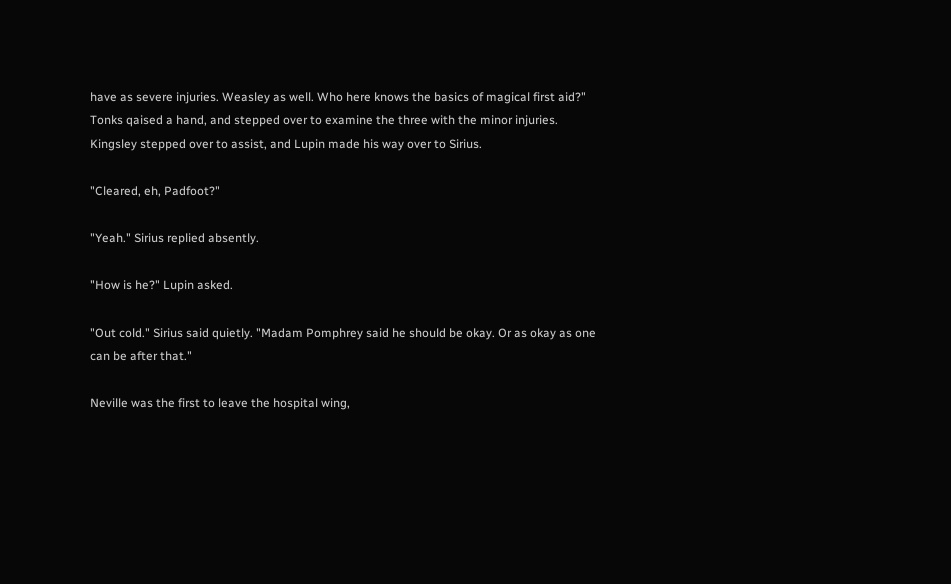have as severe injuries. Weasley as well. Who here knows the basics of magical first aid?" Tonks qaised a hand, and stepped over to examine the three with the minor injuries. Kingsley stepped over to assist, and Lupin made his way over to Sirius.

"Cleared, eh, Padfoot?"

"Yeah." Sirius replied absently.

"How is he?" Lupin asked.

"Out cold." Sirius said quietly. "Madam Pomphrey said he should be okay. Or as okay as one can be after that."

Neville was the first to leave the hospital wing,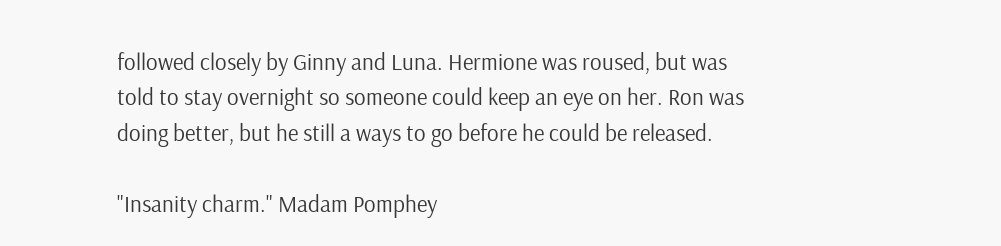followed closely by Ginny and Luna. Hermione was roused, but was told to stay overnight so someone could keep an eye on her. Ron was doing better, but he still a ways to go before he could be released.

"Insanity charm." Madam Pomphey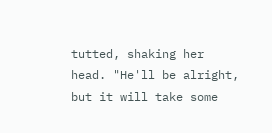tutted, shaking her head. "He'll be alright, but it will take some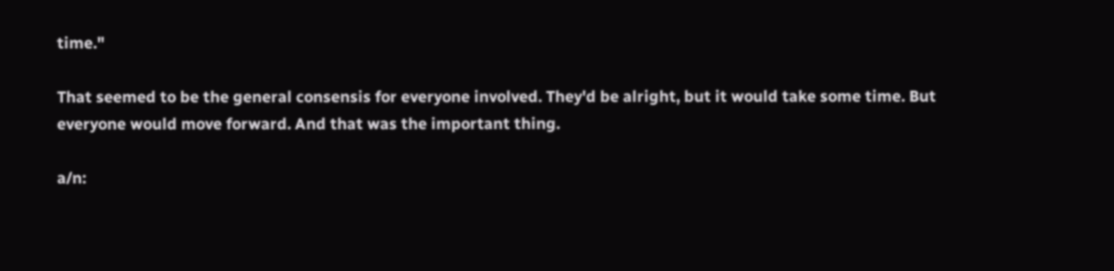time."

That seemed to be the general consensis for everyone involved. They'd be alright, but it would take some time. But everyone would move forward. And that was the important thing.

a/n: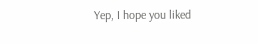Yep, I hope you liked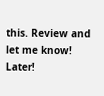this. Review and let me know! Later!